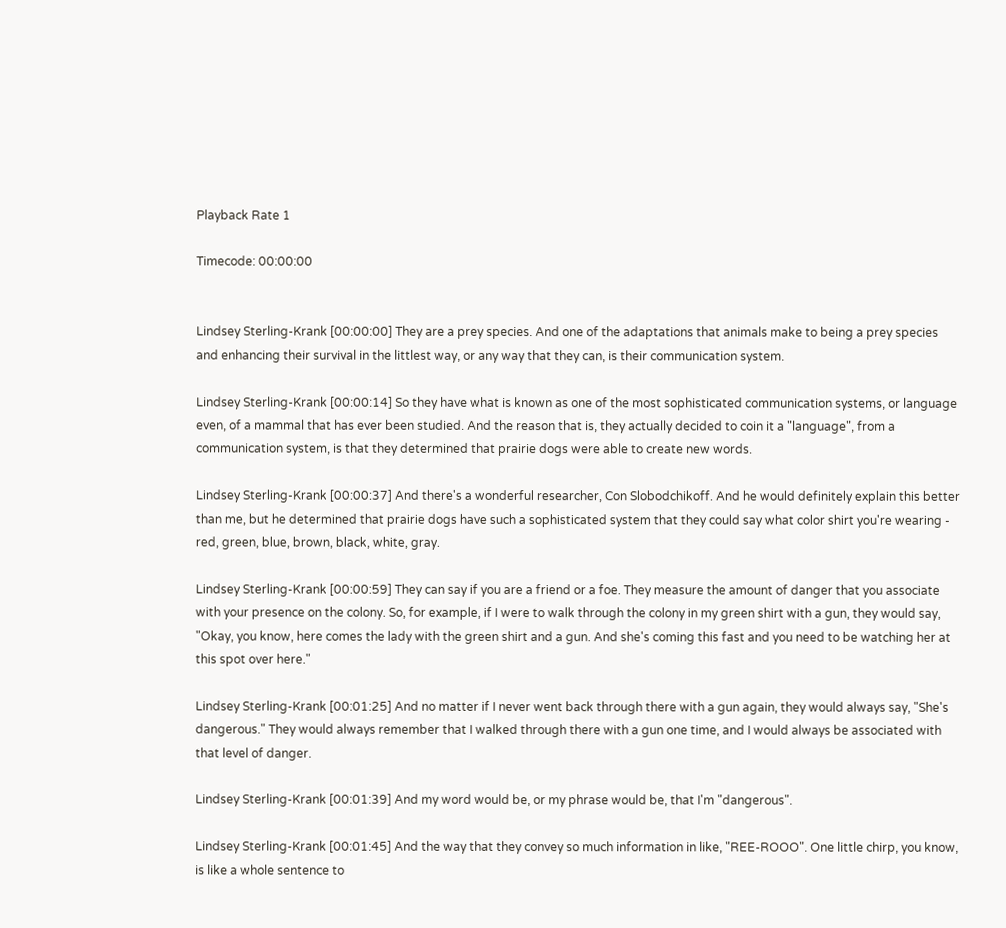Playback Rate 1

Timecode: 00:00:00


Lindsey Sterling-Krank [00:00:00] They are a prey species. And one of the adaptations that animals make to being a prey species and enhancing their survival in the littlest way, or any way that they can, is their communication system.

Lindsey Sterling-Krank [00:00:14] So they have what is known as one of the most sophisticated communication systems, or language even, of a mammal that has ever been studied. And the reason that is, they actually decided to coin it a "language", from a communication system, is that they determined that prairie dogs were able to create new words.

Lindsey Sterling-Krank [00:00:37] And there's a wonderful researcher, Con Slobodchikoff. And he would definitely explain this better than me, but he determined that prairie dogs have such a sophisticated system that they could say what color shirt you're wearing - red, green, blue, brown, black, white, gray.

Lindsey Sterling-Krank [00:00:59] They can say if you are a friend or a foe. They measure the amount of danger that you associate with your presence on the colony. So, for example, if I were to walk through the colony in my green shirt with a gun, they would say, "Okay, you know, here comes the lady with the green shirt and a gun. And she's coming this fast and you need to be watching her at this spot over here."

Lindsey Sterling-Krank [00:01:25] And no matter if I never went back through there with a gun again, they would always say, "She's dangerous." They would always remember that I walked through there with a gun one time, and I would always be associated with that level of danger.

Lindsey Sterling-Krank [00:01:39] And my word would be, or my phrase would be, that I'm "dangerous".

Lindsey Sterling-Krank [00:01:45] And the way that they convey so much information in like, "REE-ROOO". One little chirp, you know, is like a whole sentence to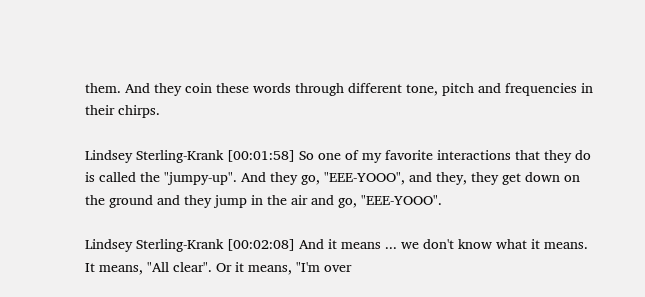them. And they coin these words through different tone, pitch and frequencies in their chirps.

Lindsey Sterling-Krank [00:01:58] So one of my favorite interactions that they do is called the "jumpy-up". And they go, "EEE-YOOO", and they, they get down on the ground and they jump in the air and go, "EEE-YOOO".

Lindsey Sterling-Krank [00:02:08] And it means ... we don't know what it means. It means, "All clear". Or it means, "I'm over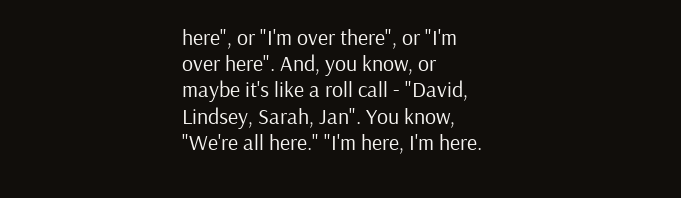here", or "I'm over there", or "I'm over here". And, you know, or maybe it's like a roll call - "David, Lindsey, Sarah, Jan". You know, "We're all here." "I'm here, I'm here.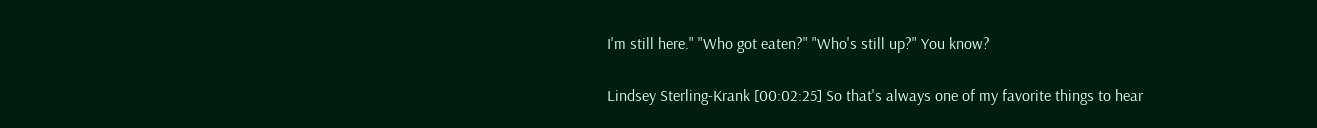I'm still here." "Who got eaten?" "Who's still up?" You know?

Lindsey Sterling-Krank [00:02:25] So that's always one of my favorite things to hear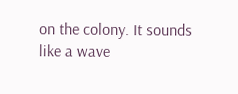on the colony. It sounds like a wave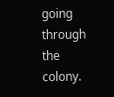going through the colony.